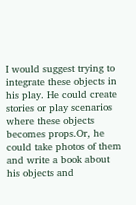I would suggest trying to integrate these objects in his play. He could create stories or play scenarios where these objects becomes props.Or, he could take photos of them and write a book about his objects and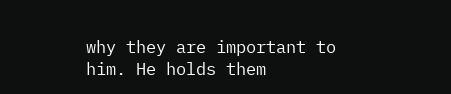why they are important to him. He holds them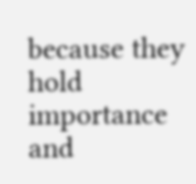because they hold importance and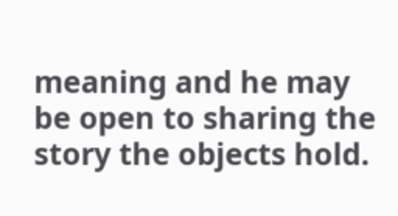meaning and he may be open to sharing the story the objects hold.